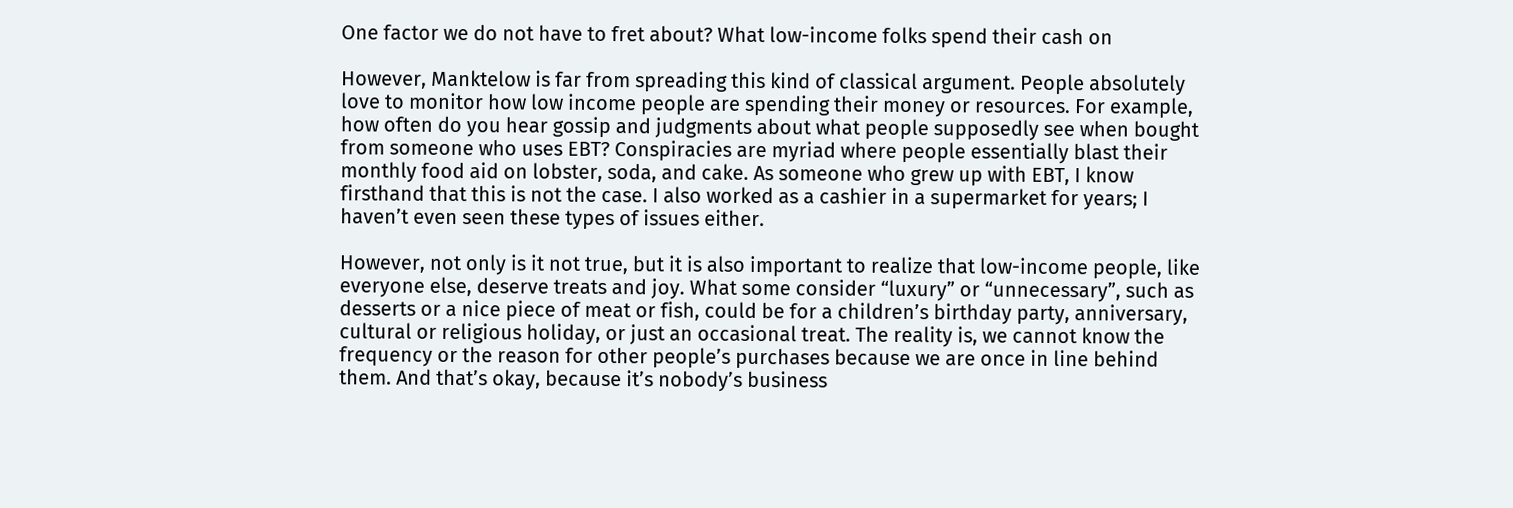One factor we do not have to fret about? What low-income folks spend their cash on

However, Manktelow is far from spreading this kind of classical argument. People absolutely love to monitor how low income people are spending their money or resources. For example, how often do you hear gossip and judgments about what people supposedly see when bought from someone who uses EBT? Conspiracies are myriad where people essentially blast their monthly food aid on lobster, soda, and cake. As someone who grew up with EBT, I know firsthand that this is not the case. I also worked as a cashier in a supermarket for years; I haven’t even seen these types of issues either.

However, not only is it not true, but it is also important to realize that low-income people, like everyone else, deserve treats and joy. What some consider “luxury” or “unnecessary”, such as desserts or a nice piece of meat or fish, could be for a children’s birthday party, anniversary, cultural or religious holiday, or just an occasional treat. The reality is, we cannot know the frequency or the reason for other people’s purchases because we are once in line behind them. And that’s okay, because it’s nobody’s business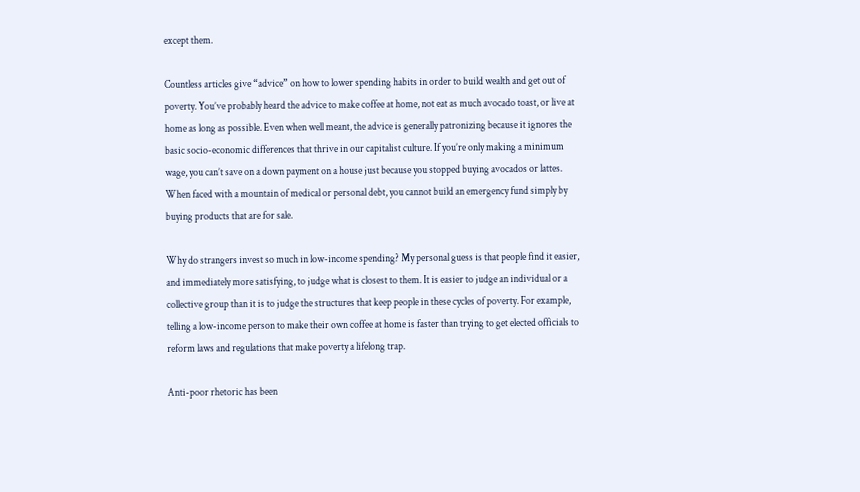except them.

Countless articles give “advice” on how to lower spending habits in order to build wealth and get out of poverty. You’ve probably heard the advice to make coffee at home, not eat as much avocado toast, or live at home as long as possible. Even when well meant, the advice is generally patronizing because it ignores the basic socio-economic differences that thrive in our capitalist culture. If you’re only making a minimum wage, you can’t save on a down payment on a house just because you stopped buying avocados or lattes. When faced with a mountain of medical or personal debt, you cannot build an emergency fund simply by buying products that are for sale.

Why do strangers invest so much in low-income spending? My personal guess is that people find it easier, and immediately more satisfying, to judge what is closest to them. It is easier to judge an individual or a collective group than it is to judge the structures that keep people in these cycles of poverty. For example, telling a low-income person to make their own coffee at home is faster than trying to get elected officials to reform laws and regulations that make poverty a lifelong trap.

Anti-poor rhetoric has been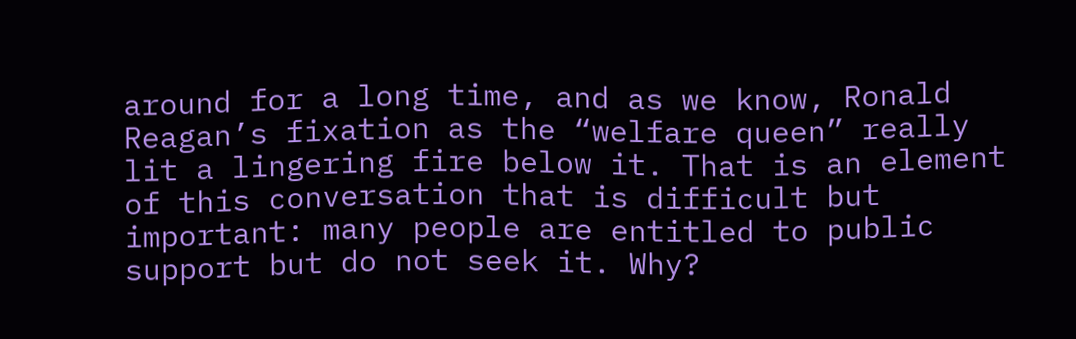around for a long time, and as we know, Ronald Reagan’s fixation as the “welfare queen” really lit a lingering fire below it. That is an element of this conversation that is difficult but important: many people are entitled to public support but do not seek it. Why?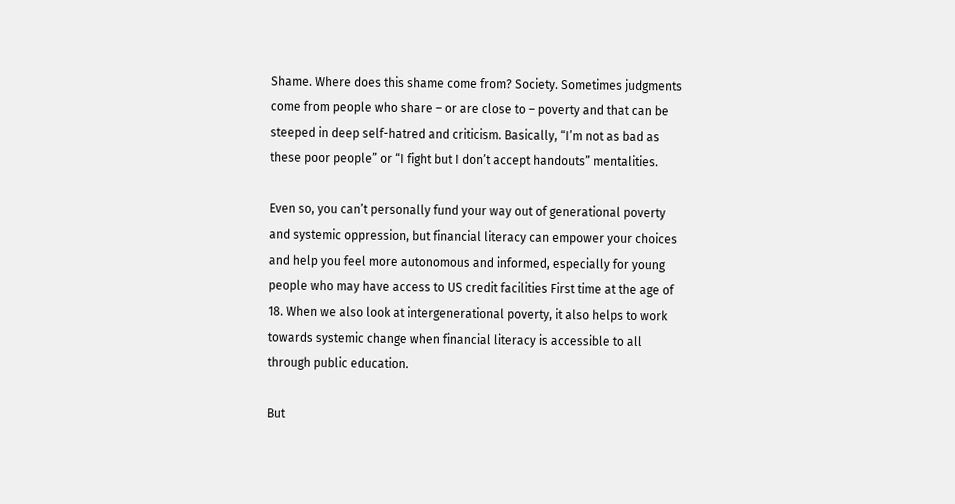Shame. Where does this shame come from? Society. Sometimes judgments come from people who share – or are close to – poverty and that can be steeped in deep self-hatred and criticism. Basically, “I’m not as bad as these poor people” or “I fight but I don’t accept handouts” mentalities.

Even so, you can’t personally fund your way out of generational poverty and systemic oppression, but financial literacy can empower your choices and help you feel more autonomous and informed, especially for young people who may have access to US credit facilities First time at the age of 18. When we also look at intergenerational poverty, it also helps to work towards systemic change when financial literacy is accessible to all through public education.

But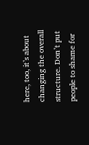here, too, it’s about changing the overall structure. Don’t put people to shame for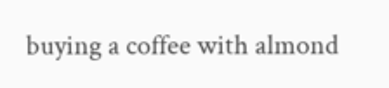buying a coffee with almond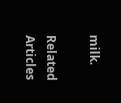milk.

Related Articles